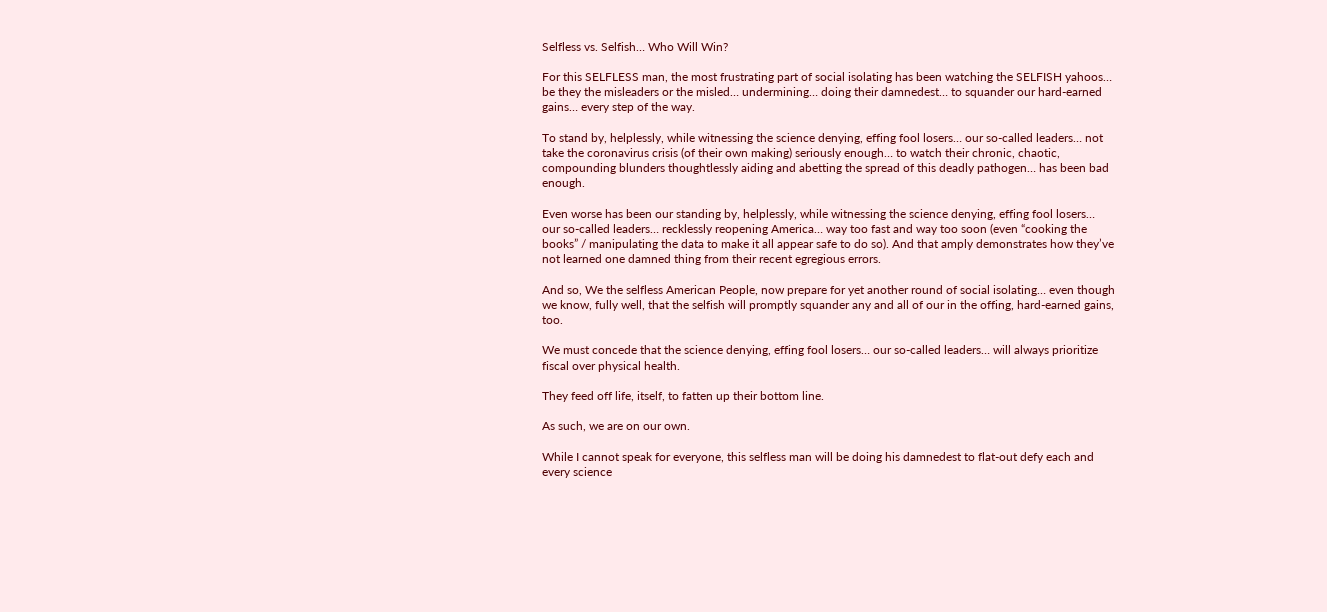Selfless vs. Selfish… Who Will Win?

For this SELFLESS man, the most frustrating part of social isolating has been watching the SELFISH yahoos… be they the misleaders or the misled… undermining… doing their damnedest… to squander our hard-earned gains… every step of the way.

To stand by, helplessly, while witnessing the science denying, effing fool losers… our so-called leaders… not take the coronavirus crisis (of their own making) seriously enough… to watch their chronic, chaotic, compounding blunders thoughtlessly aiding and abetting the spread of this deadly pathogen… has been bad enough.

Even worse has been our standing by, helplessly, while witnessing the science denying, effing fool losers… our so-called leaders… recklessly reopening America… way too fast and way too soon (even “cooking the books” / manipulating the data to make it all appear safe to do so). And that amply demonstrates how they’ve not learned one damned thing from their recent egregious errors.

And so, We the selfless American People, now prepare for yet another round of social isolating… even though we know, fully well, that the selfish will promptly squander any and all of our in the offing, hard-earned gains, too.

We must concede that the science denying, effing fool losers… our so-called leaders… will always prioritize fiscal over physical health.

They feed off life, itself, to fatten up their bottom line.

As such, we are on our own.

While I cannot speak for everyone, this selfless man will be doing his damnedest to flat-out defy each and every science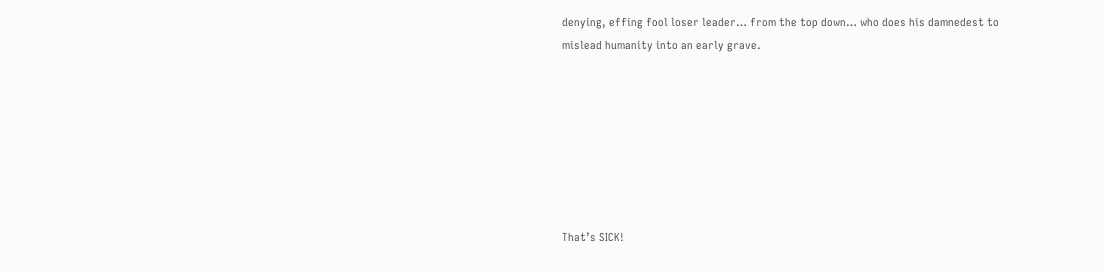denying, effing fool loser leader… from the top down… who does his damnedest to mislead humanity into an early grave.







That’s SICK!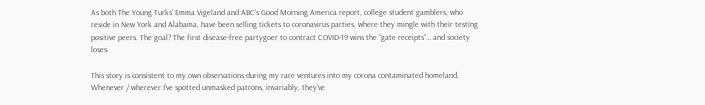As both The Young Turks’ Emma Vigeland and ABC’s Good Morning America report, college student gamblers, who reside in New York and Alabama, have been selling tickets to coronavirus parties, where they mingle with their testing positive peers. The goal? The first disease-free partygoer to contract COVID-19 wins the “gate receipts”… and society loses.

This story is consistent to my own observations during my rare ventures into my corona contaminated homeland. Whenever / wherever I’ve spotted unmasked patrons, invariably, they’ve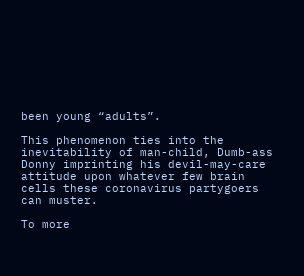been young “adults”.

This phenomenon ties into the inevitability of man-child, Dumb-ass Donny imprinting his devil-may-care attitude upon whatever few brain cells these coronavirus partygoers can muster.

To more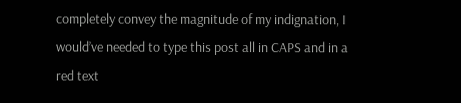completely convey the magnitude of my indignation, I would’ve needed to type this post all in CAPS and in a red text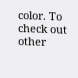color. To check out other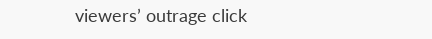viewers’ outrage click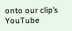onto our clip’s YouTube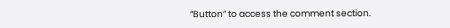“Button” to access the comment section.